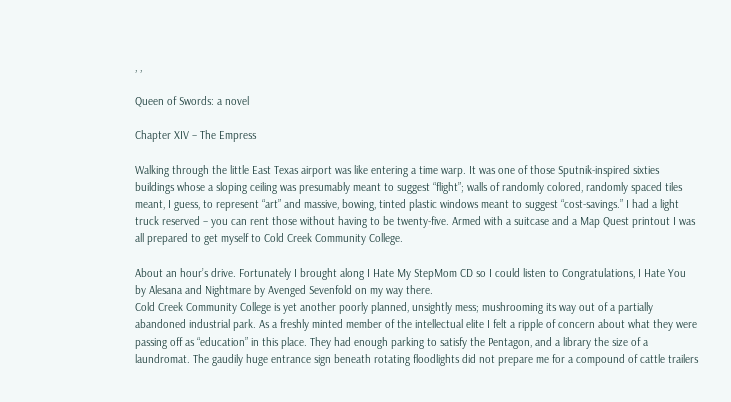, ,

Queen of Swords: a novel

Chapter XIV – The Empress

Walking through the little East Texas airport was like entering a time warp. It was one of those Sputnik-inspired sixties buildings whose a sloping ceiling was presumably meant to suggest “flight”; walls of randomly colored, randomly spaced tiles meant, I guess, to represent “art” and massive, bowing, tinted plastic windows meant to suggest “cost-savings.” I had a light truck reserved – you can rent those without having to be twenty-five. Armed with a suitcase and a Map Quest printout I was all prepared to get myself to Cold Creek Community College.

About an hour’s drive. Fortunately I brought along I Hate My StepMom CD so I could listen to Congratulations, I Hate You by Alesana and Nightmare by Avenged Sevenfold on my way there.
Cold Creek Community College is yet another poorly planned, unsightly mess; mushrooming its way out of a partially abandoned industrial park. As a freshly minted member of the intellectual elite I felt a ripple of concern about what they were passing off as “education” in this place. They had enough parking to satisfy the Pentagon, and a library the size of a laundromat. The gaudily huge entrance sign beneath rotating floodlights did not prepare me for a compound of cattle trailers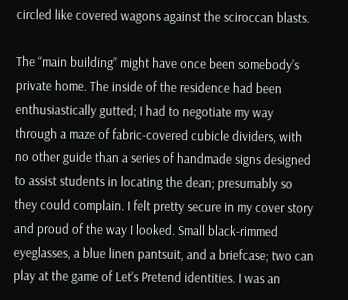circled like covered wagons against the sciroccan blasts.

The “main building” might have once been somebody’s private home. The inside of the residence had been enthusiastically gutted; I had to negotiate my way through a maze of fabric-covered cubicle dividers, with no other guide than a series of handmade signs designed to assist students in locating the dean; presumably so they could complain. I felt pretty secure in my cover story and proud of the way I looked. Small black-rimmed eyeglasses, a blue linen pantsuit, and a briefcase; two can play at the game of Let’s Pretend identities. I was an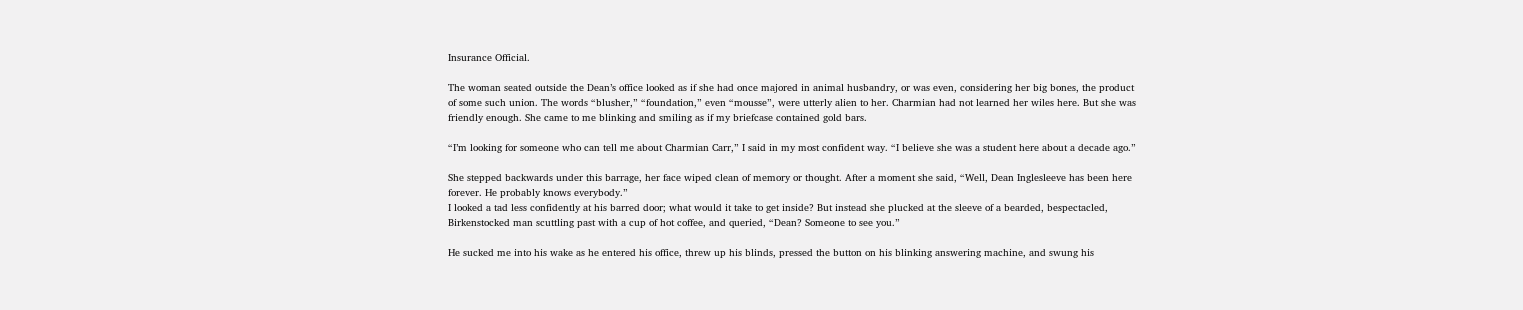Insurance Official.

The woman seated outside the Dean’s office looked as if she had once majored in animal husbandry, or was even, considering her big bones, the product of some such union. The words “blusher,” “foundation,” even “mousse”, were utterly alien to her. Charmian had not learned her wiles here. But she was friendly enough. She came to me blinking and smiling as if my briefcase contained gold bars.

“I’m looking for someone who can tell me about Charmian Carr,” I said in my most confident way. “I believe she was a student here about a decade ago.”

She stepped backwards under this barrage, her face wiped clean of memory or thought. After a moment she said, “Well, Dean Inglesleeve has been here forever. He probably knows everybody.”
I looked a tad less confidently at his barred door; what would it take to get inside? But instead she plucked at the sleeve of a bearded, bespectacled, Birkenstocked man scuttling past with a cup of hot coffee, and queried, “Dean? Someone to see you.”

He sucked me into his wake as he entered his office, threw up his blinds, pressed the button on his blinking answering machine, and swung his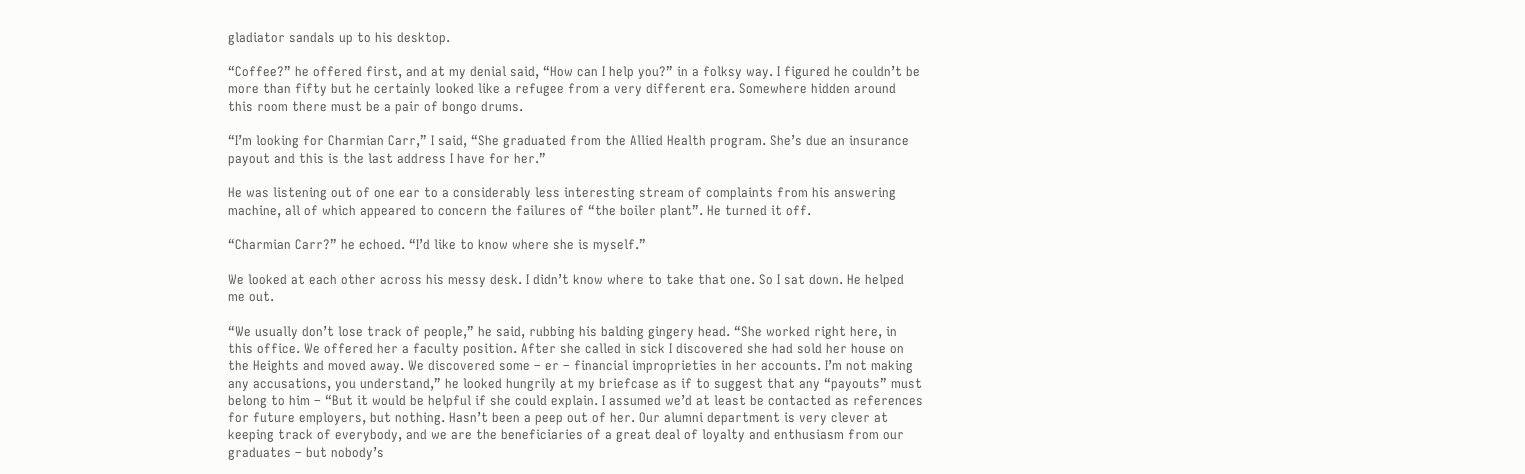gladiator sandals up to his desktop.

“Coffee?” he offered first, and at my denial said, “How can I help you?” in a folksy way. I figured he couldn’t be more than fifty but he certainly looked like a refugee from a very different era. Somewhere hidden around this room there must be a pair of bongo drums.

“I’m looking for Charmian Carr,” I said, “She graduated from the Allied Health program. She’s due an insurance payout and this is the last address I have for her.”

He was listening out of one ear to a considerably less interesting stream of complaints from his answering machine, all of which appeared to concern the failures of “the boiler plant”. He turned it off.

“Charmian Carr?” he echoed. “I’d like to know where she is myself.”

We looked at each other across his messy desk. I didn’t know where to take that one. So I sat down. He helped me out.

“We usually don’t lose track of people,” he said, rubbing his balding gingery head. “She worked right here, in this office. We offered her a faculty position. After she called in sick I discovered she had sold her house on the Heights and moved away. We discovered some – er – financial improprieties in her accounts. I’m not making any accusations, you understand,” he looked hungrily at my briefcase as if to suggest that any “payouts” must belong to him – “But it would be helpful if she could explain. I assumed we’d at least be contacted as references for future employers, but nothing. Hasn’t been a peep out of her. Our alumni department is very clever at keeping track of everybody, and we are the beneficiaries of a great deal of loyalty and enthusiasm from our graduates – but nobody’s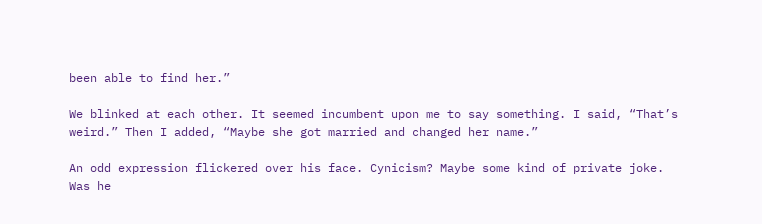been able to find her.”

We blinked at each other. It seemed incumbent upon me to say something. I said, “That’s weird.” Then I added, “Maybe she got married and changed her name.”

An odd expression flickered over his face. Cynicism? Maybe some kind of private joke. Was he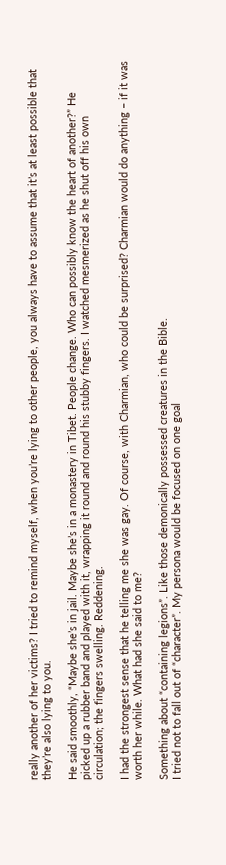really another of her victims? I tried to remind myself, when you’re lying to other people, you always have to assume that it’s at least possible that they’re also lying to you.

He said smoothly, “Maybe she’s in jail. Maybe she’s in a monastery in Tibet. People change. Who can possibly know the heart of another?” He picked up a rubber band and played with it, wrapping it round and round his stubby fingers. I watched mesmerized as he shut off his own circulation; the fingers swelling. Reddening.

I had the strongest sense that he telling me she was gay. Of course, with Charmian, who could be surprised? Charmian would do anything – if it was worth her while. What had she said to me?

Something about “containing legions”. Like those demonically possessed creatures in the Bible.
I tried not to fall out of “character”. My persona would be focused on one goal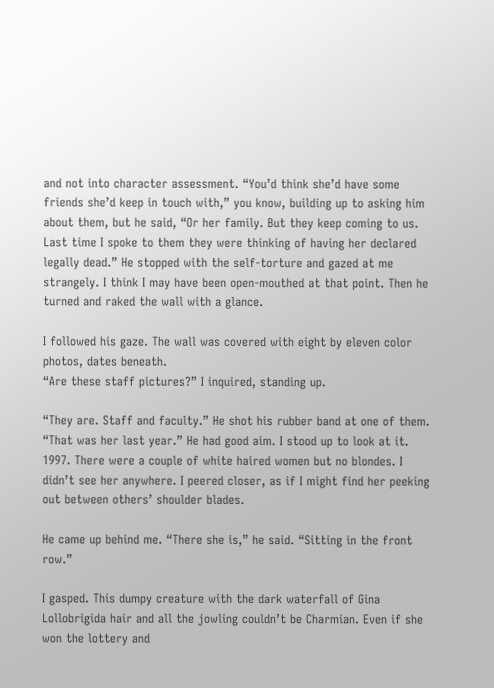and not into character assessment. “You’d think she’d have some friends she’d keep in touch with,” you know, building up to asking him about them, but he said, “Or her family. But they keep coming to us. Last time I spoke to them they were thinking of having her declared legally dead.” He stopped with the self-torture and gazed at me strangely. I think I may have been open-mouthed at that point. Then he turned and raked the wall with a glance.

I followed his gaze. The wall was covered with eight by eleven color photos, dates beneath.
“Are these staff pictures?” I inquired, standing up.

“They are. Staff and faculty.” He shot his rubber band at one of them. “That was her last year.” He had good aim. I stood up to look at it. 1997. There were a couple of white haired women but no blondes. I didn’t see her anywhere. I peered closer, as if I might find her peeking out between others’ shoulder blades.

He came up behind me. “There she is,” he said. “Sitting in the front row.”

I gasped. This dumpy creature with the dark waterfall of Gina Lollobrigida hair and all the jowling couldn’t be Charmian. Even if she won the lottery and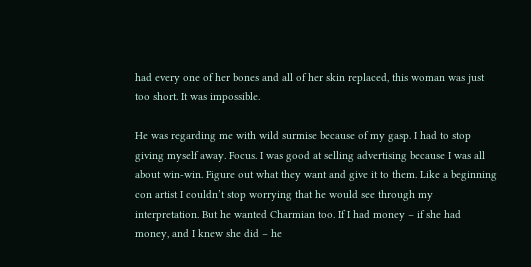had every one of her bones and all of her skin replaced, this woman was just too short. It was impossible.

He was regarding me with wild surmise because of my gasp. I had to stop giving myself away. Focus. I was good at selling advertising because I was all about win-win. Figure out what they want and give it to them. Like a beginning con artist I couldn’t stop worrying that he would see through my interpretation. But he wanted Charmian too. If I had money – if she had money, and I knew she did – he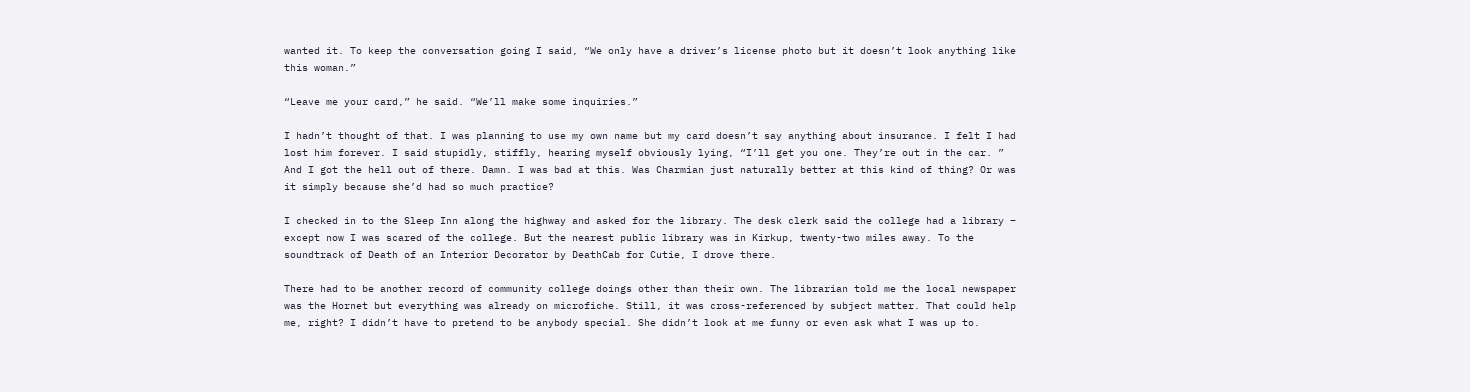wanted it. To keep the conversation going I said, “We only have a driver’s license photo but it doesn’t look anything like this woman.”

“Leave me your card,” he said. “We’ll make some inquiries.”

I hadn’t thought of that. I was planning to use my own name but my card doesn’t say anything about insurance. I felt I had lost him forever. I said stupidly, stiffly, hearing myself obviously lying, “I’ll get you one. They’re out in the car. ” And I got the hell out of there. Damn. I was bad at this. Was Charmian just naturally better at this kind of thing? Or was it simply because she’d had so much practice?

I checked in to the Sleep Inn along the highway and asked for the library. The desk clerk said the college had a library – except now I was scared of the college. But the nearest public library was in Kirkup, twenty-two miles away. To the soundtrack of Death of an Interior Decorator by DeathCab for Cutie, I drove there.

There had to be another record of community college doings other than their own. The librarian told me the local newspaper was the Hornet but everything was already on microfiche. Still, it was cross-referenced by subject matter. That could help me, right? I didn’t have to pretend to be anybody special. She didn’t look at me funny or even ask what I was up to.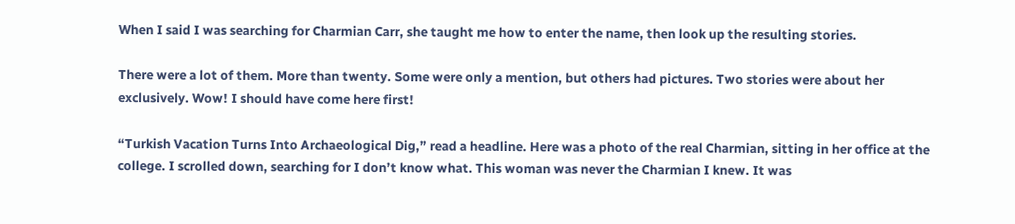When I said I was searching for Charmian Carr, she taught me how to enter the name, then look up the resulting stories.

There were a lot of them. More than twenty. Some were only a mention, but others had pictures. Two stories were about her exclusively. Wow! I should have come here first!

“Turkish Vacation Turns Into Archaeological Dig,” read a headline. Here was a photo of the real Charmian, sitting in her office at the college. I scrolled down, searching for I don’t know what. This woman was never the Charmian I knew. It was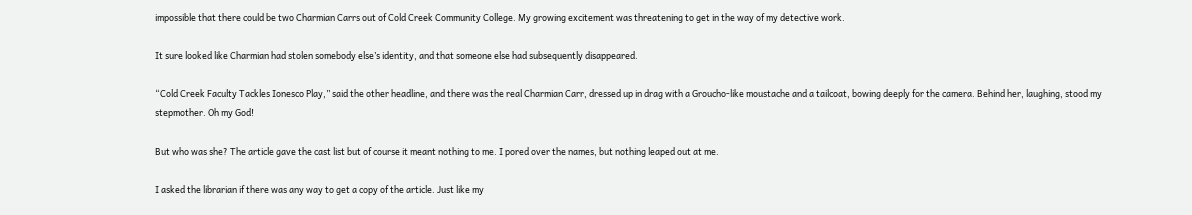impossible that there could be two Charmian Carrs out of Cold Creek Community College. My growing excitement was threatening to get in the way of my detective work.

It sure looked like Charmian had stolen somebody else’s identity, and that someone else had subsequently disappeared.

“Cold Creek Faculty Tackles Ionesco Play,” said the other headline, and there was the real Charmian Carr, dressed up in drag with a Groucho-like moustache and a tailcoat, bowing deeply for the camera. Behind her, laughing, stood my stepmother. Oh my God!

But who was she? The article gave the cast list but of course it meant nothing to me. I pored over the names, but nothing leaped out at me.

I asked the librarian if there was any way to get a copy of the article. Just like my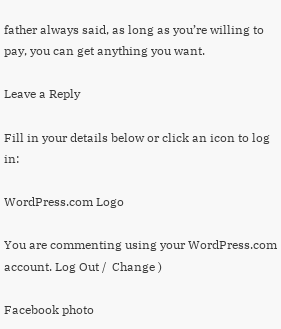father always said, as long as you’re willing to pay, you can get anything you want.

Leave a Reply

Fill in your details below or click an icon to log in:

WordPress.com Logo

You are commenting using your WordPress.com account. Log Out /  Change )

Facebook photo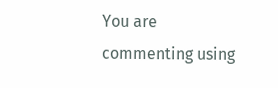You are commenting using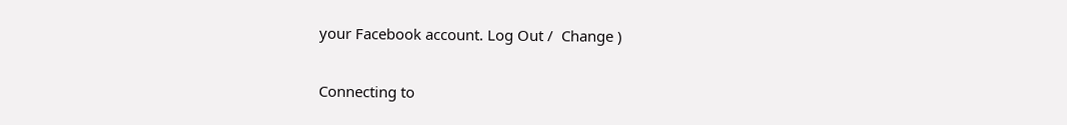your Facebook account. Log Out /  Change )

Connecting to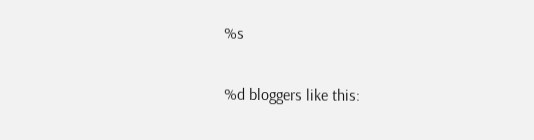%s

%d bloggers like this: